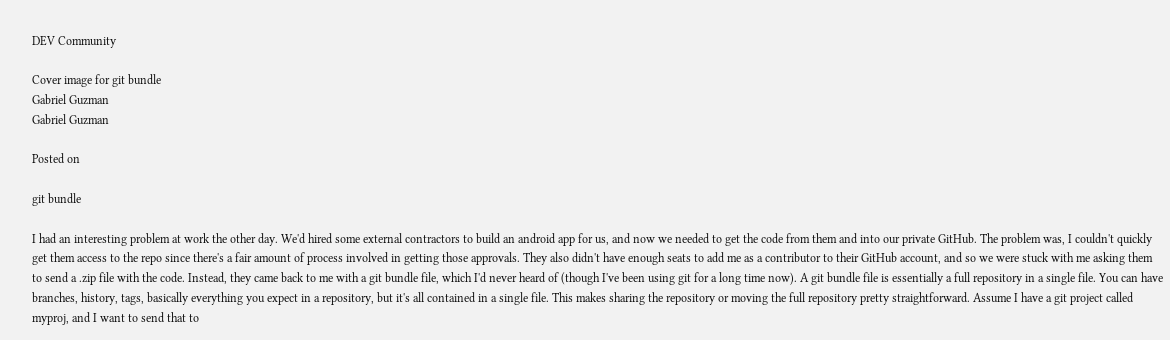DEV Community

Cover image for git bundle
Gabriel Guzman
Gabriel Guzman

Posted on

git bundle

I had an interesting problem at work the other day. We'd hired some external contractors to build an android app for us, and now we needed to get the code from them and into our private GitHub. The problem was, I couldn't quickly get them access to the repo since there's a fair amount of process involved in getting those approvals. They also didn't have enough seats to add me as a contributor to their GitHub account, and so we were stuck with me asking them to send a .zip file with the code. Instead, they came back to me with a git bundle file, which I'd never heard of (though I've been using git for a long time now). A git bundle file is essentially a full repository in a single file. You can have branches, history, tags, basically everything you expect in a repository, but it's all contained in a single file. This makes sharing the repository or moving the full repository pretty straightforward. Assume I have a git project called myproj, and I want to send that to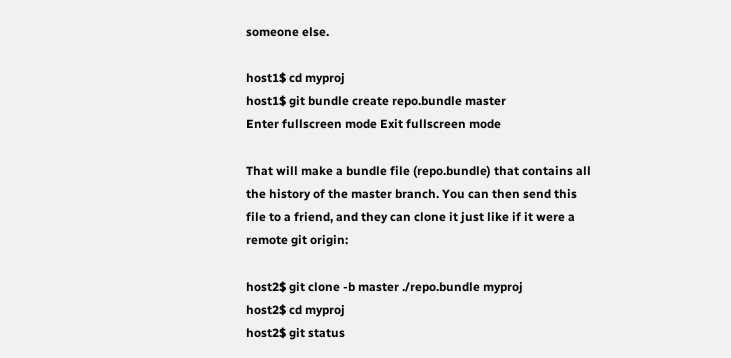someone else.

host1$ cd myproj
host1$ git bundle create repo.bundle master
Enter fullscreen mode Exit fullscreen mode

That will make a bundle file (repo.bundle) that contains all the history of the master branch. You can then send this file to a friend, and they can clone it just like if it were a remote git origin:

host2$ git clone -b master ./repo.bundle myproj
host2$ cd myproj
host2$ git status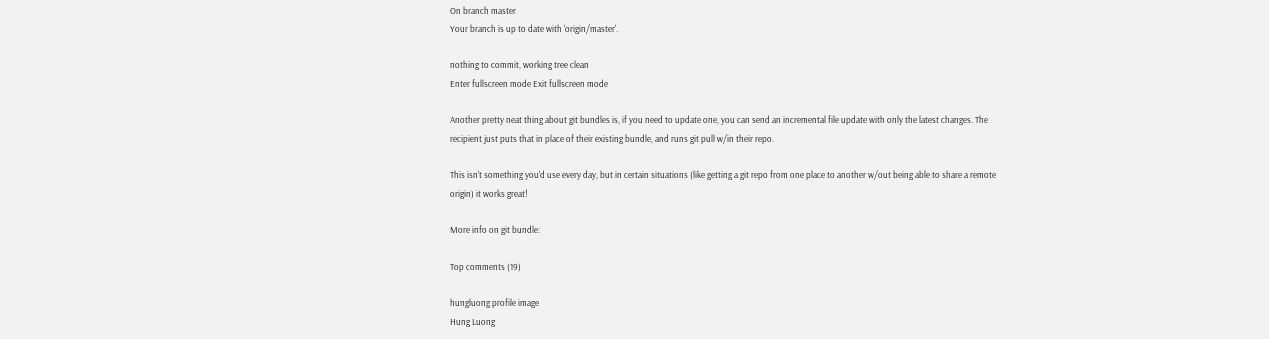On branch master
Your branch is up to date with 'origin/master'.

nothing to commit, working tree clean
Enter fullscreen mode Exit fullscreen mode

Another pretty neat thing about git bundles is, if you need to update one, you can send an incremental file update with only the latest changes. The recipient just puts that in place of their existing bundle, and runs git pull w/in their repo.

This isn't something you'd use every day, but in certain situations (like getting a git repo from one place to another w/out being able to share a remote origin) it works great!

More info on git bundle:

Top comments (19)

hungluong profile image
Hung Luong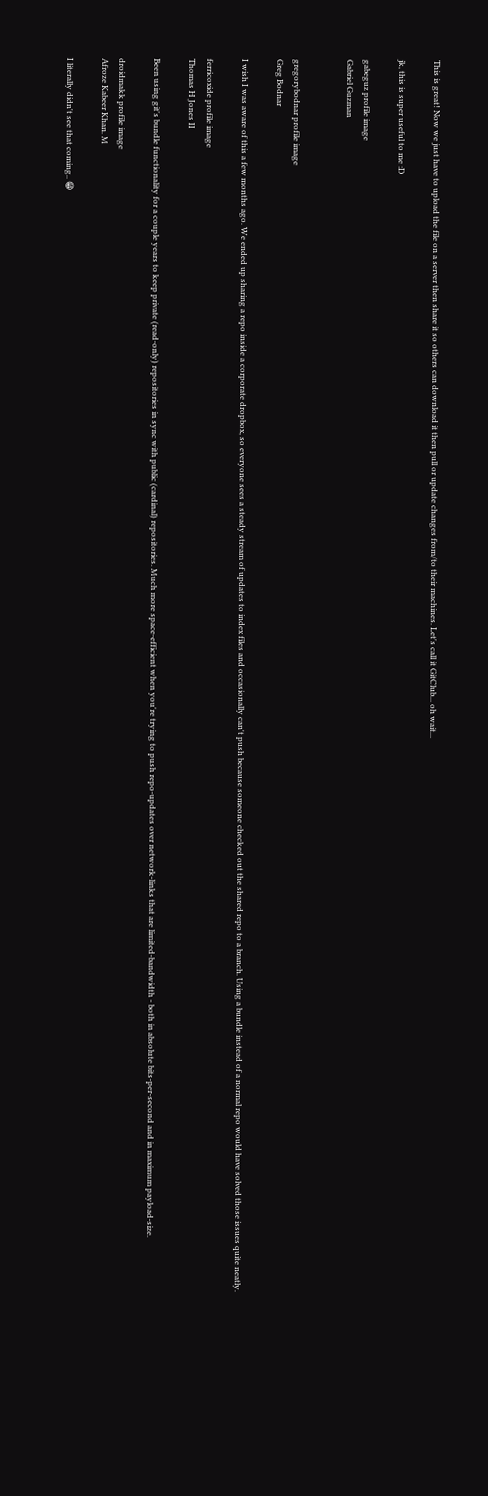This is great! Now we just have to upload the file on a server then share it so others can download it then pull or update changes from/to their machines. Let's call it GitClub... oh wait...

jk, this is super useful to me :D

gabeguz profile image
Gabriel Guzman


gregorybodnar profile image
Greg Bodnar

I wish I was aware of this a few months ago. We ended up sharing a repo inside a corporate dropbox, so everyone sees a steady stream of updates to index files and occasionally can't push because someone checked out the shared repo to a branch. Using a bundle instead of a normal repo would have solved those issues quite neatly.

ferricoxide profile image
Thomas H Jones II

Been using git's bundle functionality for a couple years to keep private (read-only) repositories in sync with public (cardinal) repositories. Much more space-efficient when you're trying to push repo-updates over network-links that are limited-bandwidth - both in absolute bits-per-second and in maximum payload-size.

droidmakk profile image
Afroze Kabeer Khan. M

I literally didn't see that coming.. 😁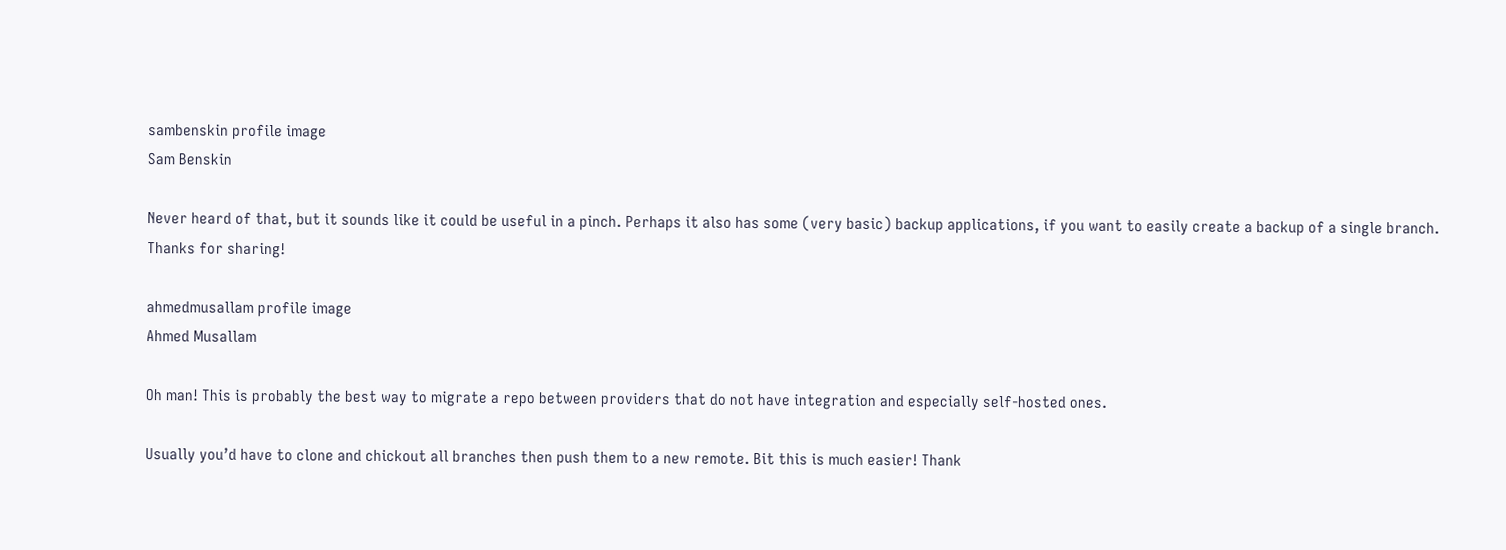sambenskin profile image
Sam Benskin

Never heard of that, but it sounds like it could be useful in a pinch. Perhaps it also has some (very basic) backup applications, if you want to easily create a backup of a single branch. Thanks for sharing!

ahmedmusallam profile image
Ahmed Musallam

Oh man! This is probably the best way to migrate a repo between providers that do not have integration and especially self-hosted ones.

Usually you’d have to clone and chickout all branches then push them to a new remote. Bit this is much easier! Thank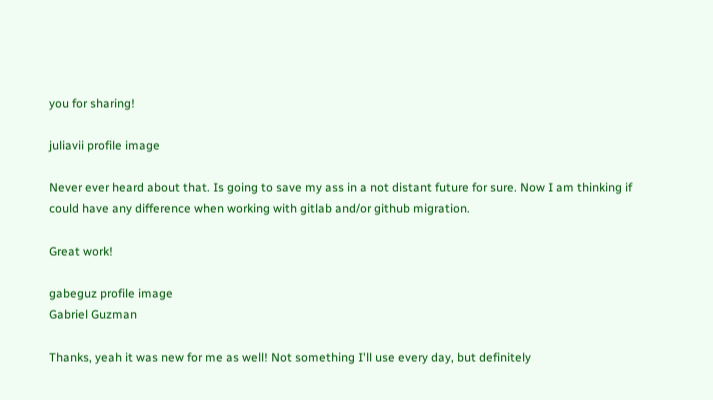you for sharing!

juliavii profile image

Never ever heard about that. Is going to save my ass in a not distant future for sure. Now I am thinking if could have any difference when working with gitlab and/or github migration.

Great work!

gabeguz profile image
Gabriel Guzman

Thanks, yeah it was new for me as well! Not something I'll use every day, but definitely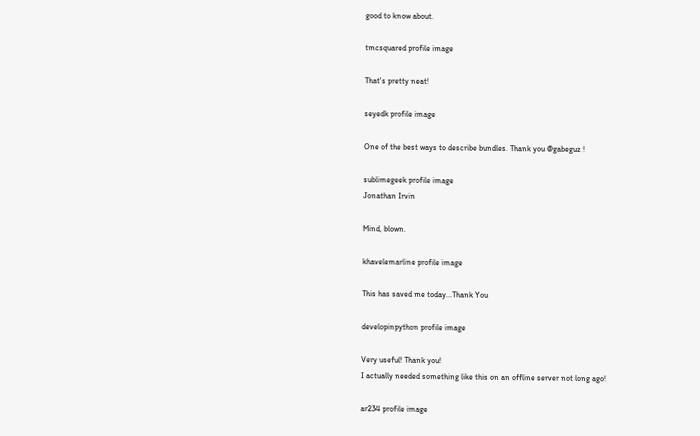good to know about.

tmcsquared profile image

That's pretty neat!

seyedk profile image

One of the best ways to describe bundles. Thank you @gabeguz !

sublimegeek profile image
Jonathan Irvin

Mind, blown.

khavelemarline profile image

This has saved me today...Thank You

developinpython profile image

Very useful! Thank you!
I actually needed something like this on an offline server not long ago!

ar234 profile image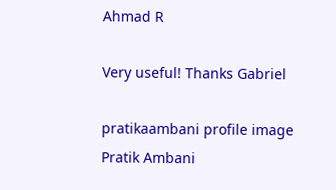Ahmad R

Very useful! Thanks Gabriel

pratikaambani profile image
Pratik Ambani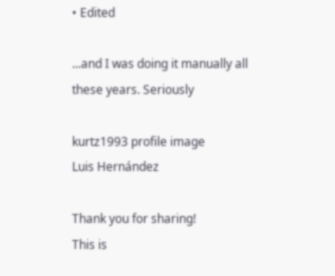• Edited

...and I was doing it manually all these years. Seriously

kurtz1993 profile image
Luis Hernández

Thank you for sharing!
This is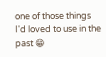one of those things I'd loved to use in the past 😁